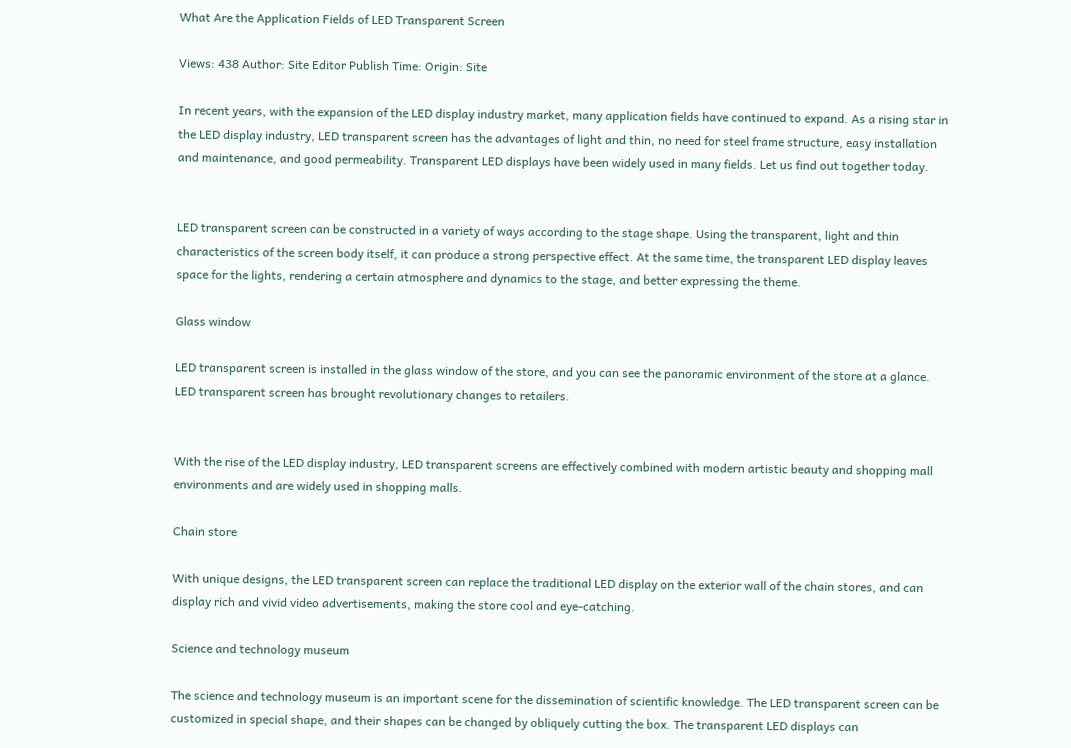What Are the Application Fields of LED Transparent Screen

Views: 438 Author: Site Editor Publish Time: Origin: Site

In recent years, with the expansion of the LED display industry market, many application fields have continued to expand. As a rising star in the LED display industry, LED transparent screen has the advantages of light and thin, no need for steel frame structure, easy installation and maintenance, and good permeability. Transparent LED displays have been widely used in many fields. Let us find out together today.


LED transparent screen can be constructed in a variety of ways according to the stage shape. Using the transparent, light and thin characteristics of the screen body itself, it can produce a strong perspective effect. At the same time, the transparent LED display leaves space for the lights, rendering a certain atmosphere and dynamics to the stage, and better expressing the theme.

Glass window

LED transparent screen is installed in the glass window of the store, and you can see the panoramic environment of the store at a glance. LED transparent screen has brought revolutionary changes to retailers.


With the rise of the LED display industry, LED transparent screens are effectively combined with modern artistic beauty and shopping mall environments and are widely used in shopping malls.

Chain store

With unique designs, the LED transparent screen can replace the traditional LED display on the exterior wall of the chain stores, and can display rich and vivid video advertisements, making the store cool and eye-catching.

Science and technology museum

The science and technology museum is an important scene for the dissemination of scientific knowledge. The LED transparent screen can be customized in special shape, and their shapes can be changed by obliquely cutting the box. The transparent LED displays can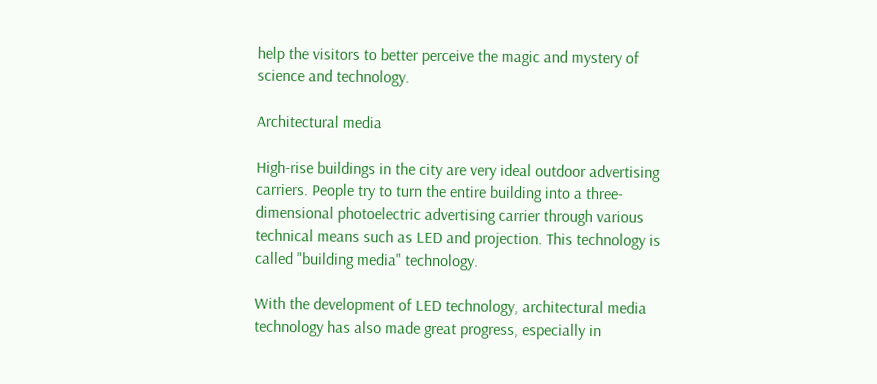help the visitors to better perceive the magic and mystery of science and technology.

Architectural media

High-rise buildings in the city are very ideal outdoor advertising carriers. People try to turn the entire building into a three-dimensional photoelectric advertising carrier through various technical means such as LED and projection. This technology is called "building media" technology.

With the development of LED technology, architectural media technology has also made great progress, especially in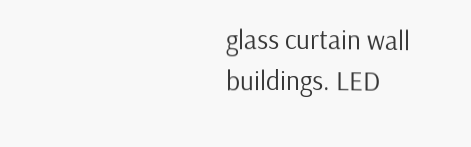glass curtain wall buildings. LED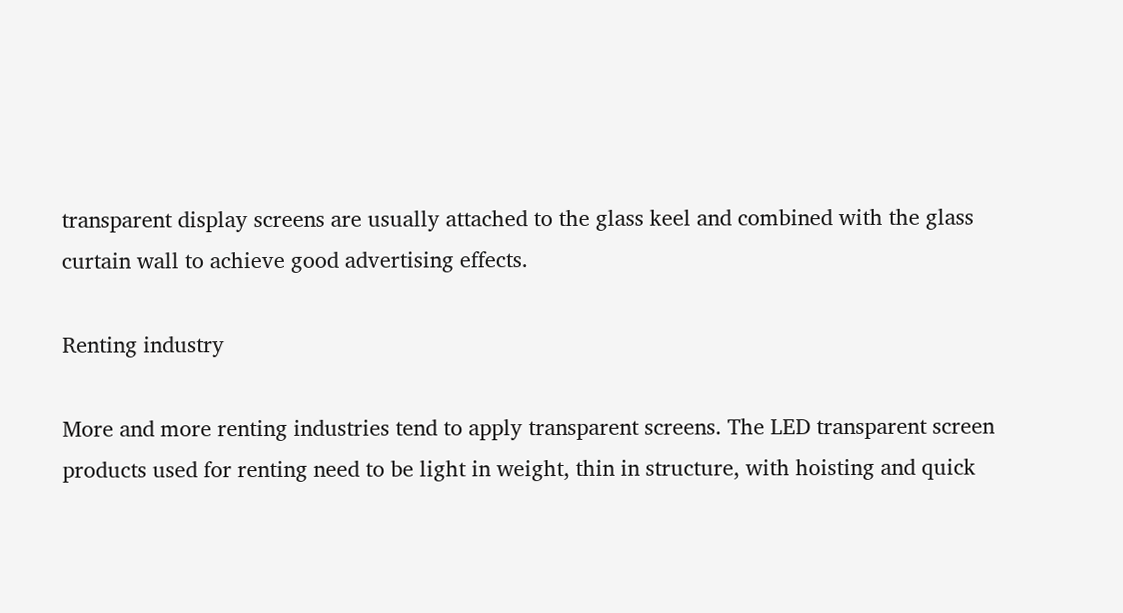transparent display screens are usually attached to the glass keel and combined with the glass curtain wall to achieve good advertising effects.

Renting industry

More and more renting industries tend to apply transparent screens. The LED transparent screen products used for renting need to be light in weight, thin in structure, with hoisting and quick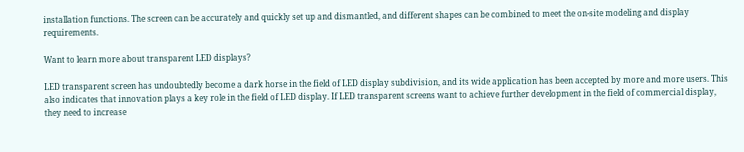installation functions. The screen can be accurately and quickly set up and dismantled, and different shapes can be combined to meet the on-site modeling and display requirements.

Want to learn more about transparent LED displays?

LED transparent screen has undoubtedly become a dark horse in the field of LED display subdivision, and its wide application has been accepted by more and more users. This also indicates that innovation plays a key role in the field of LED display. If LED transparent screens want to achieve further development in the field of commercial display, they need to increase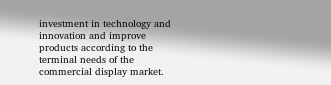investment in technology and innovation and improve products according to the terminal needs of the commercial display market.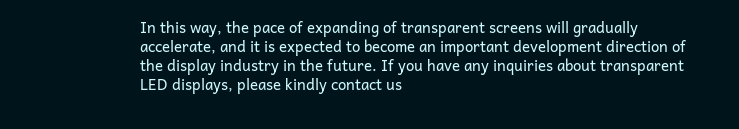In this way, the pace of expanding of transparent screens will gradually accelerate, and it is expected to become an important development direction of the display industry in the future. If you have any inquiries about transparent LED displays, please kindly contact us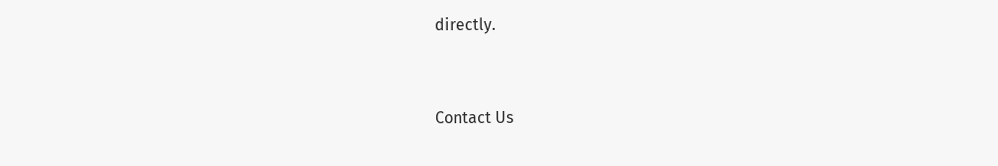directly.


Contact Us